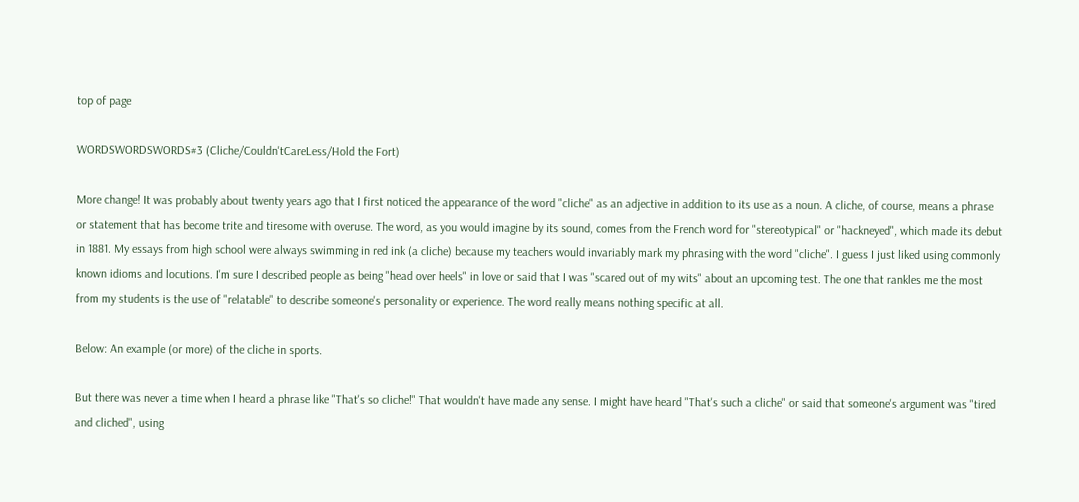top of page

WORDSWORDSWORDS#3 (Cliche/Couldn'tCareLess/Hold the Fort)

More change! It was probably about twenty years ago that I first noticed the appearance of the word "cliche" as an adjective in addition to its use as a noun. A cliche, of course, means a phrase or statement that has become trite and tiresome with overuse. The word, as you would imagine by its sound, comes from the French word for "stereotypical" or "hackneyed", which made its debut in 1881. My essays from high school were always swimming in red ink (a cliche) because my teachers would invariably mark my phrasing with the word "cliche". I guess I just liked using commonly known idioms and locutions. I'm sure I described people as being "head over heels" in love or said that I was "scared out of my wits" about an upcoming test. The one that rankles me the most from my students is the use of "relatable" to describe someone's personality or experience. The word really means nothing specific at all.

Below: An example (or more) of the cliche in sports.

But there was never a time when I heard a phrase like "That's so cliche!" That wouldn't have made any sense. I might have heard "That's such a cliche" or said that someone's argument was "tired and cliched", using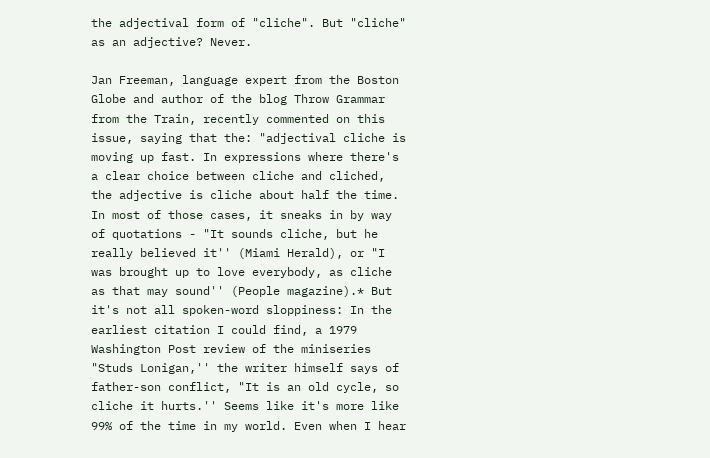the adjectival form of "cliche". But "cliche" as an adjective? Never.

Jan Freeman, language expert from the Boston Globe and author of the blog Throw Grammar from the Train, recently commented on this issue, saying that the: "adjectival cliche is moving up fast. In expressions where there's a clear choice between cliche and cliched, the adjective is cliche about half the time. In most of those cases, it sneaks in by way of quotations - "It sounds cliche, but he really believed it'' (Miami Herald), or "I was brought up to love everybody, as cliche as that may sound'' (People magazine).* But it's not all spoken-word sloppiness: In the earliest citation I could find, a 1979 Washington Post review of the miniseries "Studs Lonigan,'' the writer himself says of father-son conflict, "It is an old cycle, so cliche it hurts.'' Seems like it's more like 99% of the time in my world. Even when I hear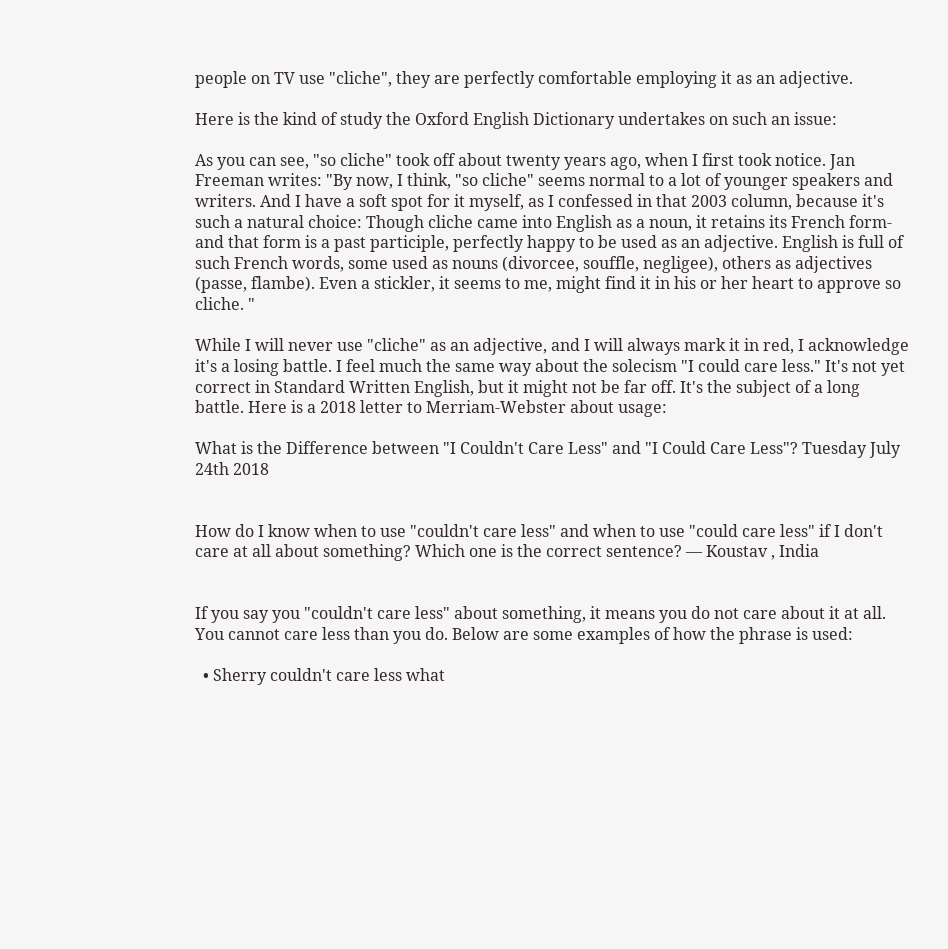people on TV use "cliche", they are perfectly comfortable employing it as an adjective.

Here is the kind of study the Oxford English Dictionary undertakes on such an issue:

As you can see, "so cliche" took off about twenty years ago, when I first took notice. Jan Freeman writes: "By now, I think, "so cliche" seems normal to a lot of younger speakers and writers. And I have a soft spot for it myself, as I confessed in that 2003 column, because it's such a natural choice: Though cliche came into English as a noun, it retains its French form- and that form is a past participle, perfectly happy to be used as an adjective. English is full of such French words, some used as nouns (divorcee, souffle, negligee), others as adjectives (passe, flambe). Even a stickler, it seems to me, might find it in his or her heart to approve so cliche. "

While I will never use "cliche" as an adjective, and I will always mark it in red, I acknowledge it's a losing battle. I feel much the same way about the solecism "I could care less." It's not yet correct in Standard Written English, but it might not be far off. It's the subject of a long battle. Here is a 2018 letter to Merriam-Webster about usage:

What is the Difference between "I Couldn't Care Less" and "I Could Care Less"? Tuesday July 24th 2018


How do I know when to use "couldn't care less" and when to use "could care less" if I don't care at all about something? Which one is the correct sentence? — Koustav , India


If you say you "couldn't care less" about something, it means you do not care about it at all. You cannot care less than you do. Below are some examples of how the phrase is used:

  • Sherry couldn't care less what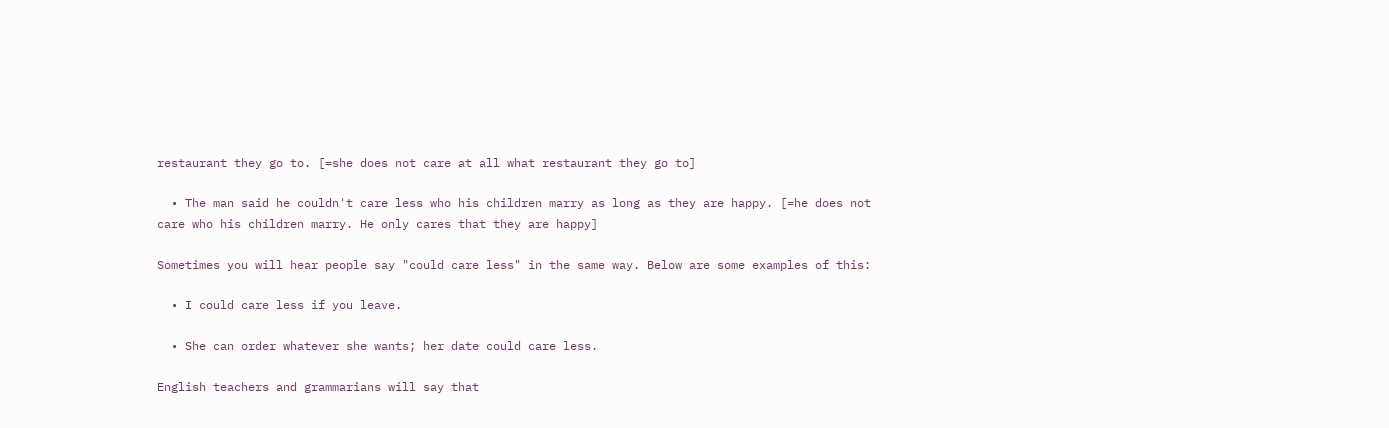restaurant they go to. [=she does not care at all what restaurant they go to]

  • The man said he couldn't care less who his children marry as long as they are happy. [=he does not care who his children marry. He only cares that they are happy]

Sometimes you will hear people say "could care less" in the same way. Below are some examples of this:

  • I could care less if you leave.

  • She can order whatever she wants; her date could care less.

English teachers and grammarians will say that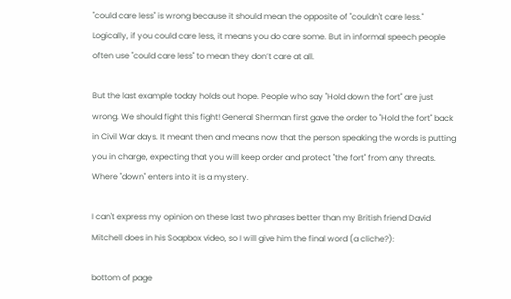"could care less" is wrong because it should mean the opposite of "couldn't care less." Logically, if you could care less, it means you do care some. But in informal speech people often use "could care less" to mean they don’t care at all.

But the last example today holds out hope. People who say "Hold down the fort" are just wrong. We should fight this fight! General Sherman first gave the order to "Hold the fort" back in Civil War days. It meant then and means now that the person speaking the words is putting you in charge, expecting that you will keep order and protect "the fort" from any threats. Where "down" enters into it is a mystery.

I can't express my opinion on these last two phrases better than my British friend David Mitchell does in his Soapbox video, so I will give him the final word (a cliche?):

bottom of page